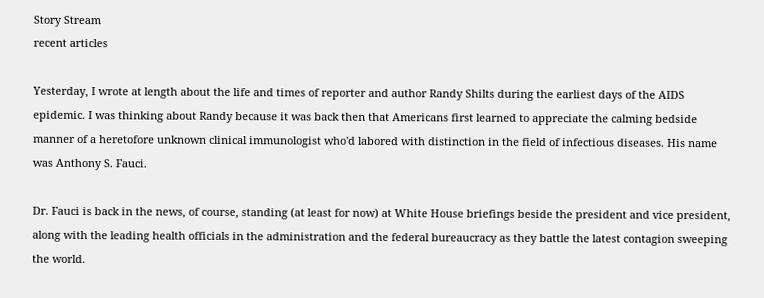Story Stream
recent articles

Yesterday, I wrote at length about the life and times of reporter and author Randy Shilts during the earliest days of the AIDS epidemic. I was thinking about Randy because it was back then that Americans first learned to appreciate the calming bedside manner of a heretofore unknown clinical immunologist who'd labored with distinction in the field of infectious diseases. His name was Anthony S. Fauci.

Dr. Fauci is back in the news, of course, standing (at least for now) at White House briefings beside the president and vice president, along with the leading health officials in the administration and the federal bureaucracy as they battle the latest contagion sweeping the world.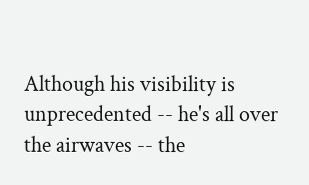Although his visibility is unprecedented -- he's all over the airwaves -- the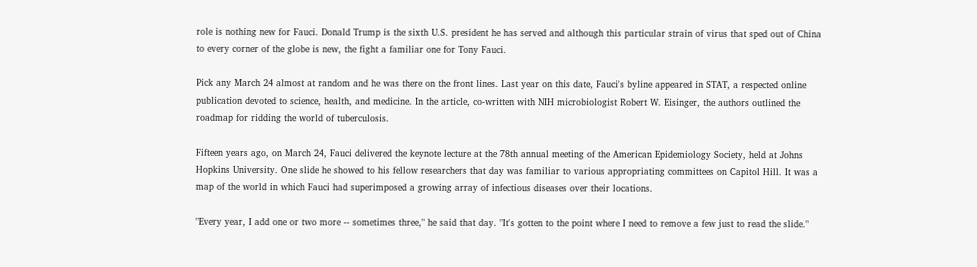role is nothing new for Fauci. Donald Trump is the sixth U.S. president he has served and although this particular strain of virus that sped out of China to every corner of the globe is new, the fight a familiar one for Tony Fauci.

Pick any March 24 almost at random and he was there on the front lines. Last year on this date, Fauci's byline appeared in STAT, a respected online publication devoted to science, health, and medicine. In the article, co-written with NIH microbiologist Robert W. Eisinger, the authors outlined the roadmap for ridding the world of tuberculosis.

Fifteen years ago, on March 24, Fauci delivered the keynote lecture at the 78th annual meeting of the American Epidemiology Society, held at Johns Hopkins University. One slide he showed to his fellow researchers that day was familiar to various appropriating committees on Capitol Hill. It was a map of the world in which Fauci had superimposed a growing array of infectious diseases over their locations.

"Every year, I add one or two more -- sometimes three," he said that day. "It's gotten to the point where I need to remove a few just to read the slide."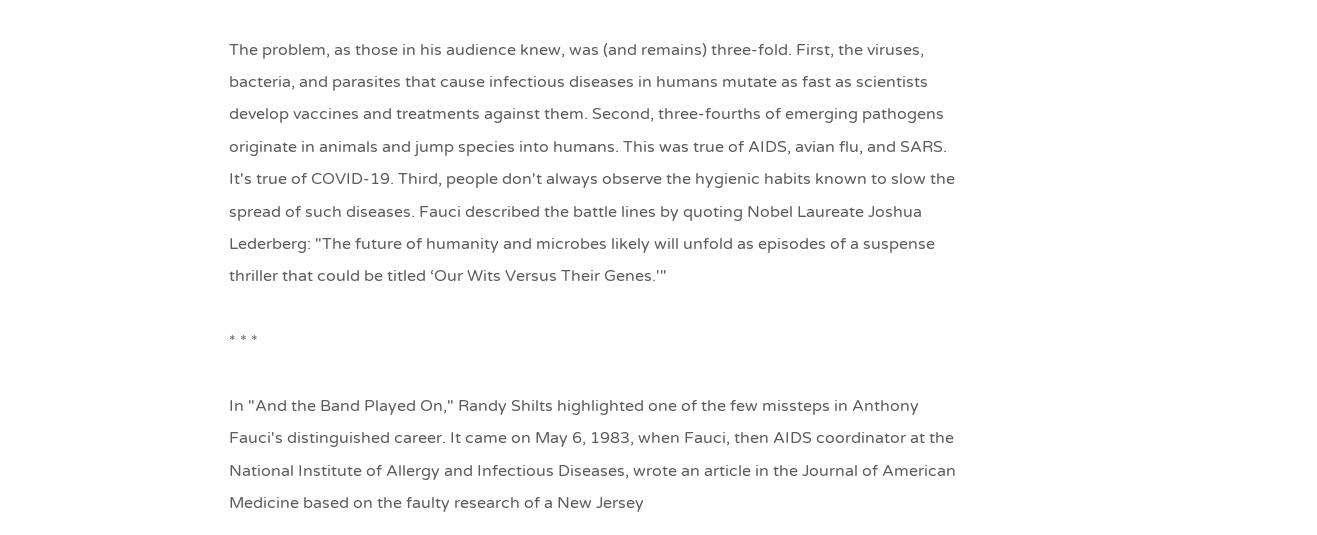The problem, as those in his audience knew, was (and remains) three-fold. First, the viruses, bacteria, and parasites that cause infectious diseases in humans mutate as fast as scientists develop vaccines and treatments against them. Second, three-fourths of emerging pathogens originate in animals and jump species into humans. This was true of AIDS, avian flu, and SARS. It's true of COVID-19. Third, people don't always observe the hygienic habits known to slow the spread of such diseases. Fauci described the battle lines by quoting Nobel Laureate Joshua Lederberg: "The future of humanity and microbes likely will unfold as episodes of a suspense thriller that could be titled ‘Our Wits Versus Their Genes.'"

* * *

In "And the Band Played On," Randy Shilts highlighted one of the few missteps in Anthony Fauci's distinguished career. It came on May 6, 1983, when Fauci, then AIDS coordinator at the National Institute of Allergy and Infectious Diseases, wrote an article in the Journal of American Medicine based on the faulty research of a New Jersey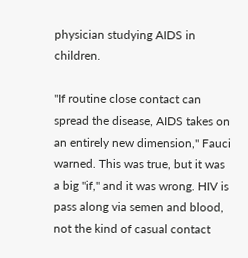physician studying AIDS in children.

"If routine close contact can spread the disease, AIDS takes on an entirely new dimension," Fauci warned. This was true, but it was a big "if," and it was wrong. HIV is pass along via semen and blood, not the kind of casual contact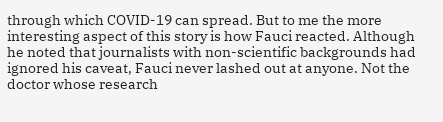through which COVID-19 can spread. But to me the more interesting aspect of this story is how Fauci reacted. Although he noted that journalists with non-scientific backgrounds had ignored his caveat, Fauci never lashed out at anyone. Not the doctor whose research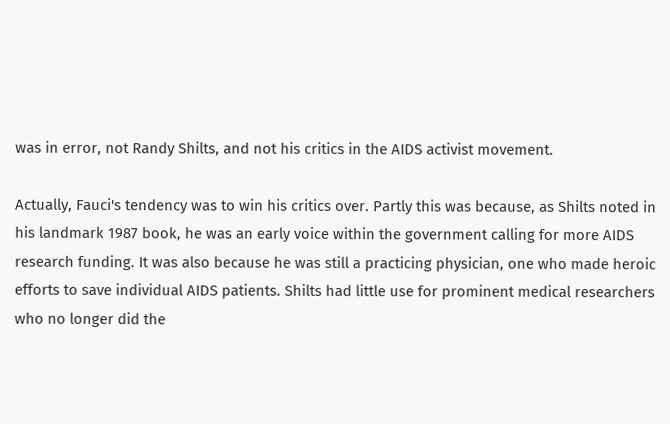was in error, not Randy Shilts, and not his critics in the AIDS activist movement.

Actually, Fauci's tendency was to win his critics over. Partly this was because, as Shilts noted in his landmark 1987 book, he was an early voice within the government calling for more AIDS research funding. It was also because he was still a practicing physician, one who made heroic efforts to save individual AIDS patients. Shilts had little use for prominent medical researchers who no longer did the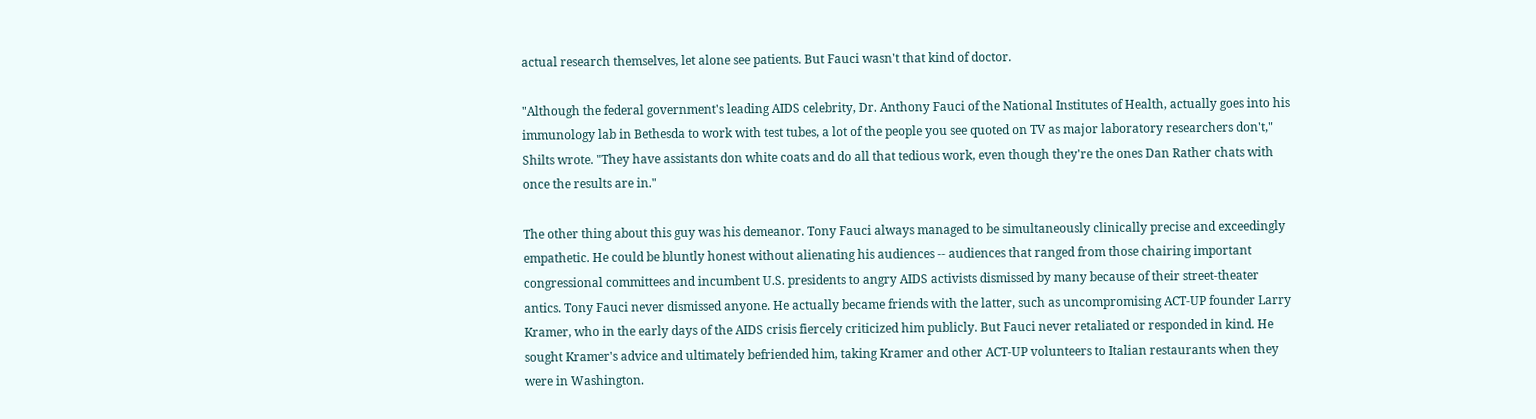actual research themselves, let alone see patients. But Fauci wasn't that kind of doctor.

"Although the federal government's leading AIDS celebrity, Dr. Anthony Fauci of the National Institutes of Health, actually goes into his immunology lab in Bethesda to work with test tubes, a lot of the people you see quoted on TV as major laboratory researchers don't," Shilts wrote. "They have assistants don white coats and do all that tedious work, even though they're the ones Dan Rather chats with once the results are in."

The other thing about this guy was his demeanor. Tony Fauci always managed to be simultaneously clinically precise and exceedingly empathetic. He could be bluntly honest without alienating his audiences -- audiences that ranged from those chairing important congressional committees and incumbent U.S. presidents to angry AIDS activists dismissed by many because of their street-theater antics. Tony Fauci never dismissed anyone. He actually became friends with the latter, such as uncompromising ACT-UP founder Larry Kramer, who in the early days of the AIDS crisis fiercely criticized him publicly. But Fauci never retaliated or responded in kind. He sought Kramer's advice and ultimately befriended him, taking Kramer and other ACT-UP volunteers to Italian restaurants when they were in Washington.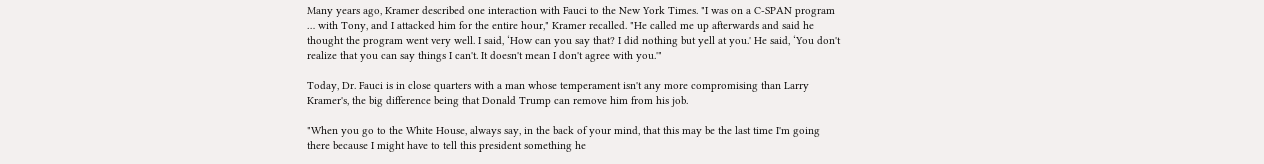Many years ago, Kramer described one interaction with Fauci to the New York Times. "I was on a C-SPAN program … with Tony, and I attacked him for the entire hour," Kramer recalled. "He called me up afterwards and said he thought the program went very well. I said, ‘How can you say that? I did nothing but yell at you.' He said, ‘You don't realize that you can say things I can't. It doesn't mean I don't agree with you.'"

Today, Dr. Fauci is in close quarters with a man whose temperament isn't any more compromising than Larry Kramer's, the big difference being that Donald Trump can remove him from his job.

"When you go to the White House, always say, in the back of your mind, that this may be the last time I'm going there because I might have to tell this president something he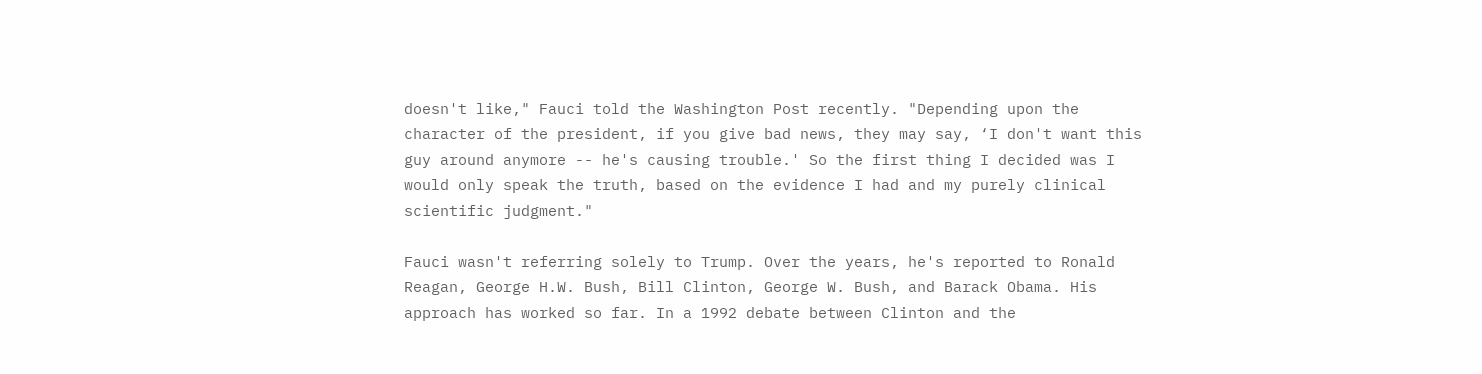doesn't like," Fauci told the Washington Post recently. "Depending upon the character of the president, if you give bad news, they may say, ‘I don't want this guy around anymore -- he's causing trouble.' So the first thing I decided was I would only speak the truth, based on the evidence I had and my purely clinical scientific judgment."

Fauci wasn't referring solely to Trump. Over the years, he's reported to Ronald Reagan, George H.W. Bush, Bill Clinton, George W. Bush, and Barack Obama. His approach has worked so far. In a 1992 debate between Clinton and the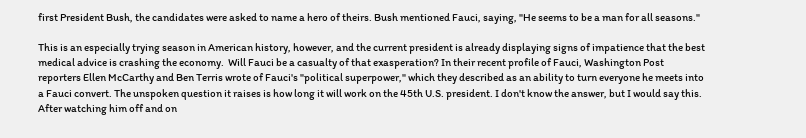first President Bush, the candidates were asked to name a hero of theirs. Bush mentioned Fauci, saying, "He seems to be a man for all seasons."

This is an especially trying season in American history, however, and the current president is already displaying signs of impatience that the best medical advice is crashing the economy.  Will Fauci be a casualty of that exasperation? In their recent profile of Fauci, Washington Post reporters Ellen McCarthy and Ben Terris wrote of Fauci's "political superpower," which they described as an ability to turn everyone he meets into a Fauci convert. The unspoken question it raises is how long it will work on the 45th U.S. president. I don't know the answer, but I would say this. After watching him off and on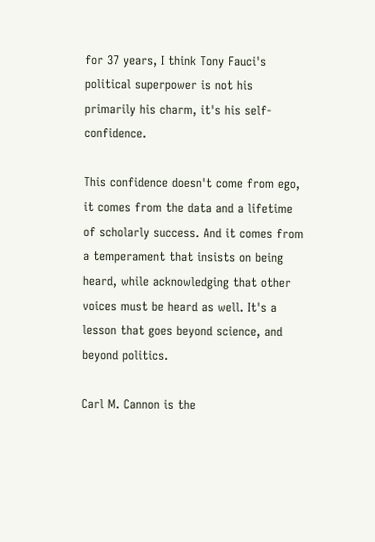for 37 years, I think Tony Fauci's political superpower is not his primarily his charm, it's his self-confidence.

This confidence doesn't come from ego, it comes from the data and a lifetime of scholarly success. And it comes from a temperament that insists on being heard, while acknowledging that other voices must be heard as well. It's a lesson that goes beyond science, and beyond politics.

Carl M. Cannon is the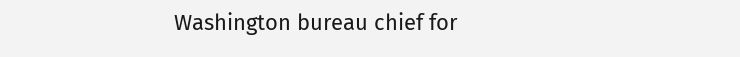Washington bureau chief for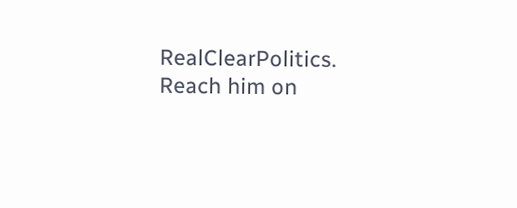RealClearPolitics. Reach him on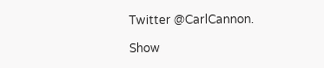Twitter @CarlCannon.

Show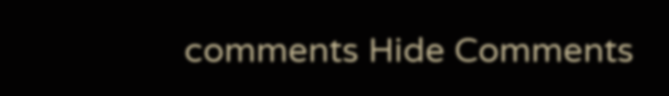comments Hide Comments